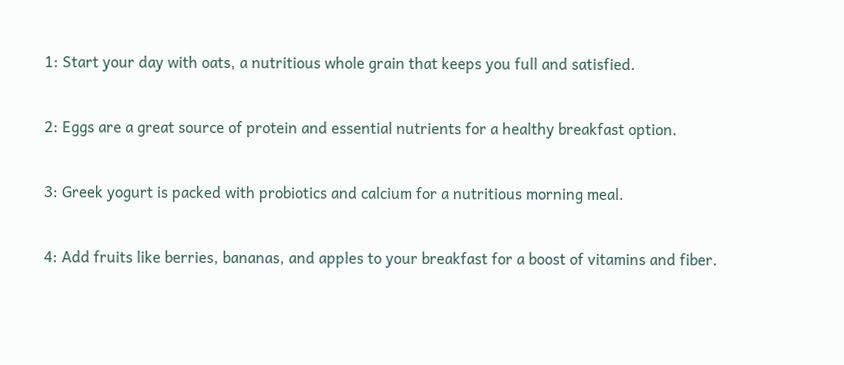1: Start your day with oats, a nutritious whole grain that keeps you full and satisfied.

2: Eggs are a great source of protein and essential nutrients for a healthy breakfast option.

3: Greek yogurt is packed with probiotics and calcium for a nutritious morning meal.

4: Add fruits like berries, bananas, and apples to your breakfast for a boost of vitamins and fiber.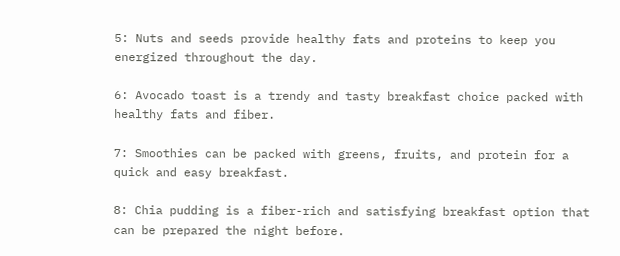5: Nuts and seeds provide healthy fats and proteins to keep you energized throughout the day.

6: Avocado toast is a trendy and tasty breakfast choice packed with healthy fats and fiber.

7: Smoothies can be packed with greens, fruits, and protein for a quick and easy breakfast.

8: Chia pudding is a fiber-rich and satisfying breakfast option that can be prepared the night before.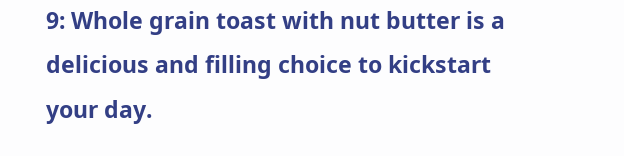9: Whole grain toast with nut butter is a delicious and filling choice to kickstart your day.